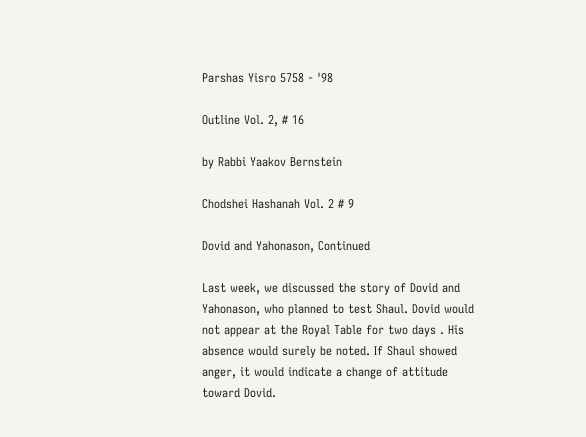Parshas Yisro 5758 - '98

Outline Vol. 2, # 16

by Rabbi Yaakov Bernstein

Chodshei Hashanah Vol. 2 # 9

Dovid and Yahonason, Continued

Last week, we discussed the story of Dovid and Yahonason, who planned to test Shaul. Dovid would not appear at the Royal Table for two days . His absence would surely be noted. If Shaul showed anger, it would indicate a change of attitude toward Dovid.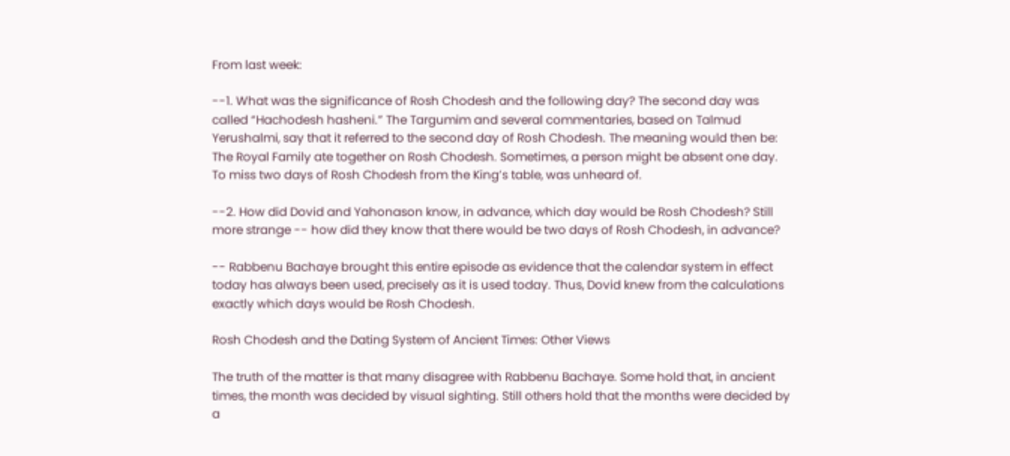From last week:

--1. What was the significance of Rosh Chodesh and the following day? The second day was called “Hachodesh hasheni.” The Targumim and several commentaries, based on Talmud Yerushalmi, say that it referred to the second day of Rosh Chodesh. The meaning would then be: The Royal Family ate together on Rosh Chodesh. Sometimes, a person might be absent one day. To miss two days of Rosh Chodesh from the King’s table, was unheard of.

--2. How did Dovid and Yahonason know, in advance, which day would be Rosh Chodesh? Still more strange -- how did they know that there would be two days of Rosh Chodesh, in advance?

-- Rabbenu Bachaye brought this entire episode as evidence that the calendar system in effect today has always been used, precisely as it is used today. Thus, Dovid knew from the calculations exactly which days would be Rosh Chodesh.

Rosh Chodesh and the Dating System of Ancient Times: Other Views

The truth of the matter is that many disagree with Rabbenu Bachaye. Some hold that, in ancient times, the month was decided by visual sighting. Still others hold that the months were decided by a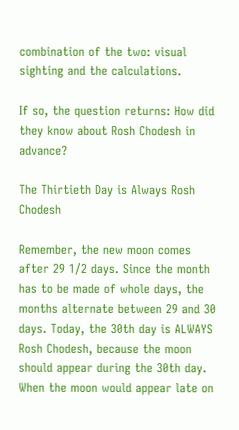combination of the two: visual sighting and the calculations.

If so, the question returns: How did they know about Rosh Chodesh in advance?

The Thirtieth Day is Always Rosh Chodesh

Remember, the new moon comes after 29 1/2 days. Since the month has to be made of whole days, the months alternate between 29 and 30 days. Today, the 30th day is ALWAYS Rosh Chodesh, because the moon should appear during the 30th day. When the moon would appear late on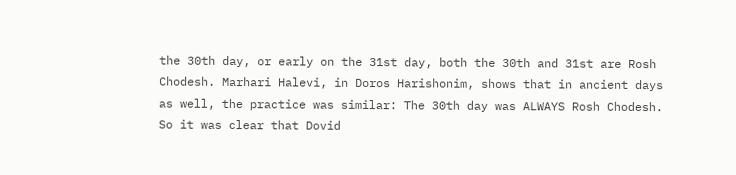the 30th day, or early on the 31st day, both the 30th and 31st are Rosh Chodesh. Marhari Halevi, in Doros Harishonim, shows that in ancient days as well, the practice was similar: The 30th day was ALWAYS Rosh Chodesh. So it was clear that Dovid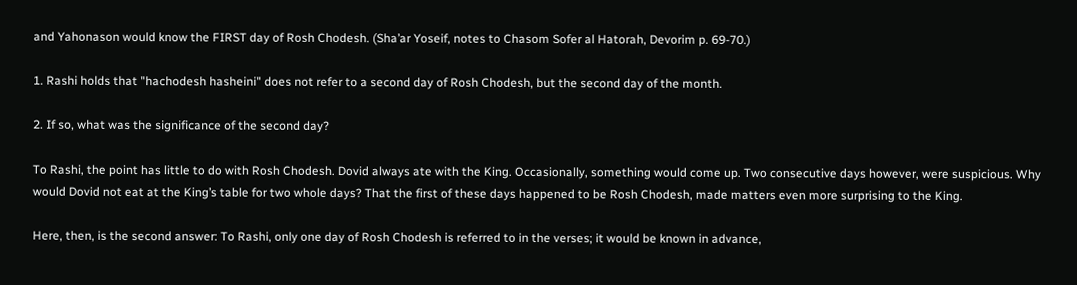and Yahonason would know the FIRST day of Rosh Chodesh. (Sha’ar Yoseif, notes to Chasom Sofer al Hatorah, Devorim p. 69-70.)

1. Rashi holds that "hachodesh hasheini" does not refer to a second day of Rosh Chodesh, but the second day of the month.

2. If so, what was the significance of the second day?

To Rashi, the point has little to do with Rosh Chodesh. Dovid always ate with the King. Occasionally, something would come up. Two consecutive days however, were suspicious. Why would Dovid not eat at the King’s table for two whole days? That the first of these days happened to be Rosh Chodesh, made matters even more surprising to the King.

Here, then, is the second answer: To Rashi, only one day of Rosh Chodesh is referred to in the verses; it would be known in advance,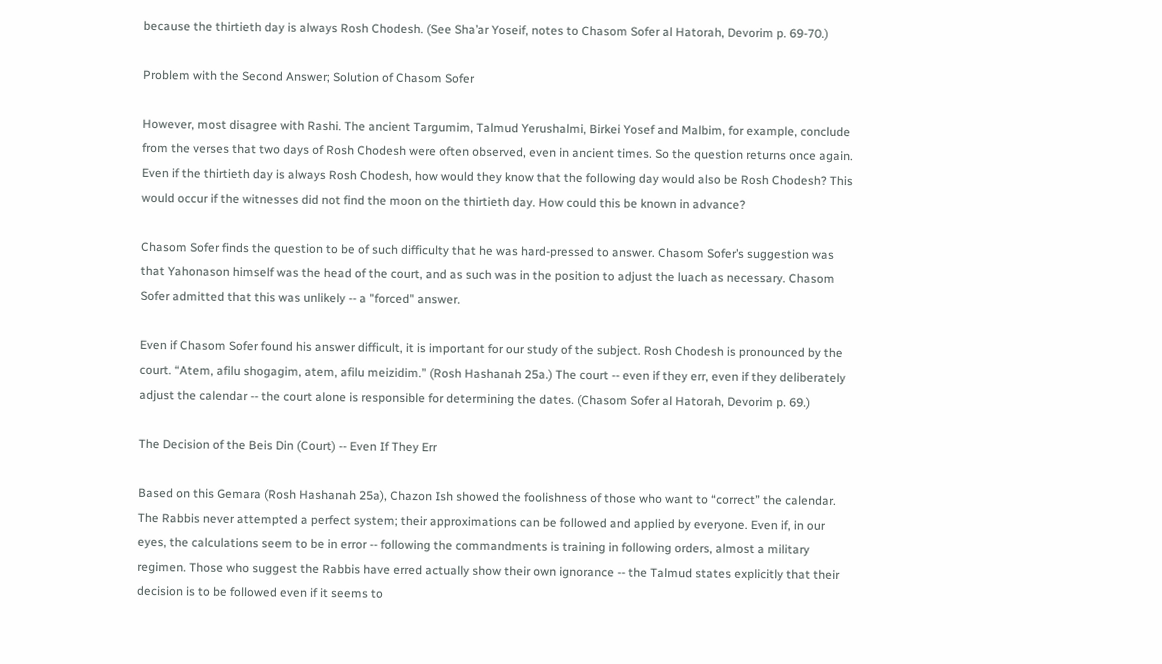because the thirtieth day is always Rosh Chodesh. (See Sha’ar Yoseif, notes to Chasom Sofer al Hatorah, Devorim p. 69-70.)

Problem with the Second Answer; Solution of Chasom Sofer

However, most disagree with Rashi. The ancient Targumim, Talmud Yerushalmi, Birkei Yosef and Malbim, for example, conclude from the verses that two days of Rosh Chodesh were often observed, even in ancient times. So the question returns once again. Even if the thirtieth day is always Rosh Chodesh, how would they know that the following day would also be Rosh Chodesh? This would occur if the witnesses did not find the moon on the thirtieth day. How could this be known in advance?

Chasom Sofer finds the question to be of such difficulty that he was hard-pressed to answer. Chasom Sofer’s suggestion was that Yahonason himself was the head of the court, and as such was in the position to adjust the luach as necessary. Chasom Sofer admitted that this was unlikely -- a "forced" answer.

Even if Chasom Sofer found his answer difficult, it is important for our study of the subject. Rosh Chodesh is pronounced by the court. “Atem, afilu shogagim, atem, afilu meizidim.” (Rosh Hashanah 25a.) The court -- even if they err, even if they deliberately adjust the calendar -- the court alone is responsible for determining the dates. (Chasom Sofer al Hatorah, Devorim p. 69.)

The Decision of the Beis Din (Court) -- Even If They Err

Based on this Gemara (Rosh Hashanah 25a), Chazon Ish showed the foolishness of those who want to “correct” the calendar. The Rabbis never attempted a perfect system; their approximations can be followed and applied by everyone. Even if, in our eyes, the calculations seem to be in error -- following the commandments is training in following orders, almost a military regimen. Those who suggest the Rabbis have erred actually show their own ignorance -- the Talmud states explicitly that their decision is to be followed even if it seems to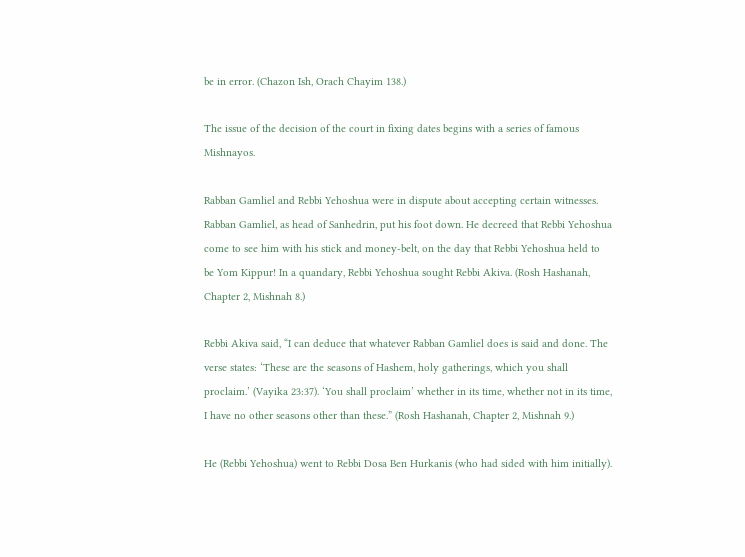be in error. (Chazon Ish, Orach Chayim 138.)

The issue of the decision of the court in fixing dates begins with a series of famous Mishnayos.

Rabban Gamliel and Rebbi Yehoshua were in dispute about accepting certain witnesses. Rabban Gamliel, as head of Sanhedrin, put his foot down. He decreed that Rebbi Yehoshua come to see him with his stick and money-belt, on the day that Rebbi Yehoshua held to be Yom Kippur! In a quandary, Rebbi Yehoshua sought Rebbi Akiva. (Rosh Hashanah, Chapter 2, Mishnah 8.)

Rebbi Akiva said, “I can deduce that whatever Rabban Gamliel does is said and done. The verse states: ‘These are the seasons of Hashem, holy gatherings, which you shall proclaim.’ (Vayika 23:37). ‘You shall proclaim’ whether in its time, whether not in its time, I have no other seasons other than these.” (Rosh Hashanah, Chapter 2, Mishnah 9.)

He (Rebbi Yehoshua) went to Rebbi Dosa Ben Hurkanis (who had sided with him initially).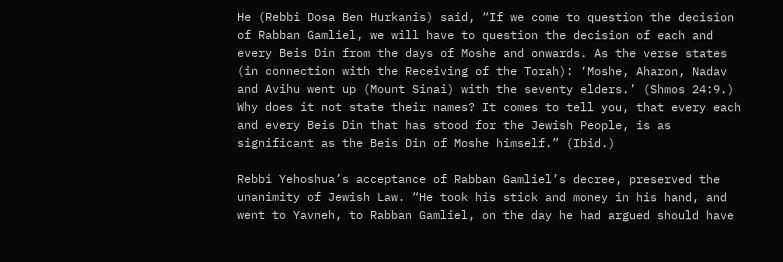He (Rebbi Dosa Ben Hurkanis) said, “If we come to question the decision of Rabban Gamliel, we will have to question the decision of each and every Beis Din from the days of Moshe and onwards. As the verse states (in connection with the Receiving of the Torah): ‘Moshe, Aharon, Nadav and Avihu went up (Mount Sinai) with the seventy elders.’ (Shmos 24:9.) Why does it not state their names? It comes to tell you, that every each and every Beis Din that has stood for the Jewish People, is as significant as the Beis Din of Moshe himself.” (Ibid.)

Rebbi Yehoshua’s acceptance of Rabban Gamliel’s decree, preserved the unanimity of Jewish Law. “He took his stick and money in his hand, and went to Yavneh, to Rabban Gamliel, on the day he had argued should have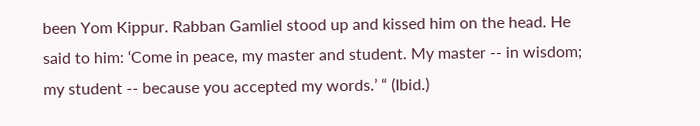been Yom Kippur. Rabban Gamliel stood up and kissed him on the head. He said to him: ‘Come in peace, my master and student. My master -- in wisdom; my student -- because you accepted my words.’ “ (Ibid.)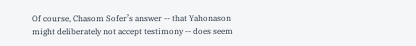Of course, Chasom Sofer’s answer -- that Yahonason might deliberately not accept testimony -- does seem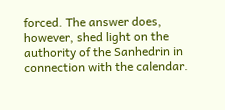forced. The answer does, however, shed light on the authority of the Sanhedrin in connection with the calendar.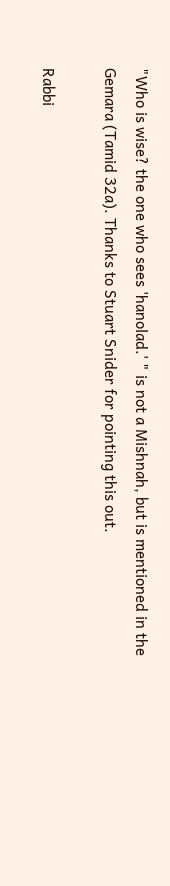"Who is wise? the one who sees 'hanolad.' " is not a Mishnah, but is mentioned in the Gemara (Tamid 32a). Thanks to Stuart Snider for pointing this out.

Rabbi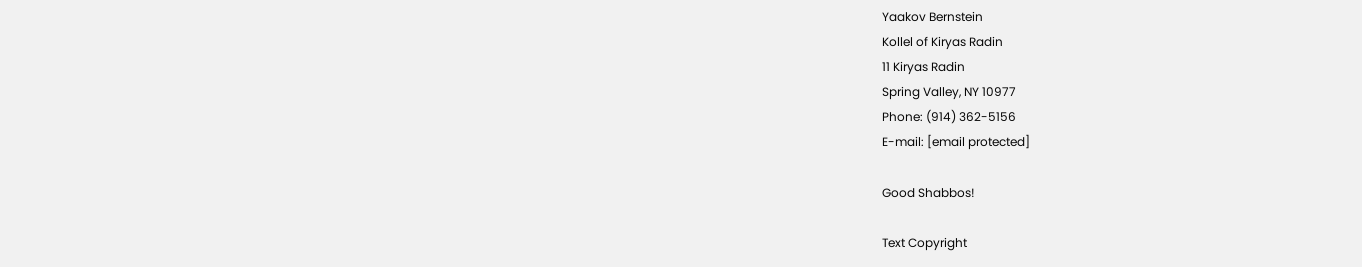Yaakov Bernstein
Kollel of Kiryas Radin
11 Kiryas Radin
Spring Valley, NY 10977
Phone: (914) 362-5156
E-mail: [email protected]

Good Shabbos!

Text Copyright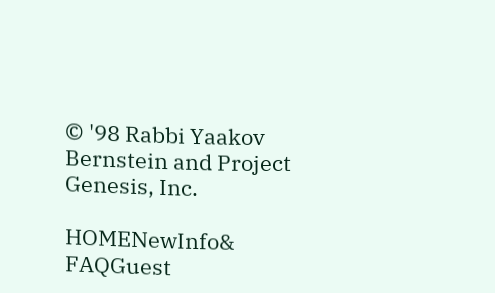© '98 Rabbi Yaakov Bernstein and Project Genesis, Inc.

HOMENewInfo& FAQGuest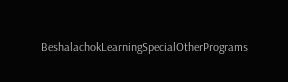BeshalachokLearningSpecialOtherPrograms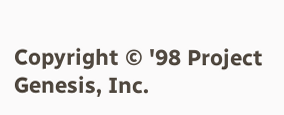Copyright © '98 Project Genesis, Inc.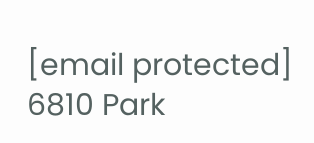[email protected]
6810 Park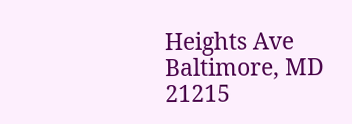Heights Ave
Baltimore, MD 21215